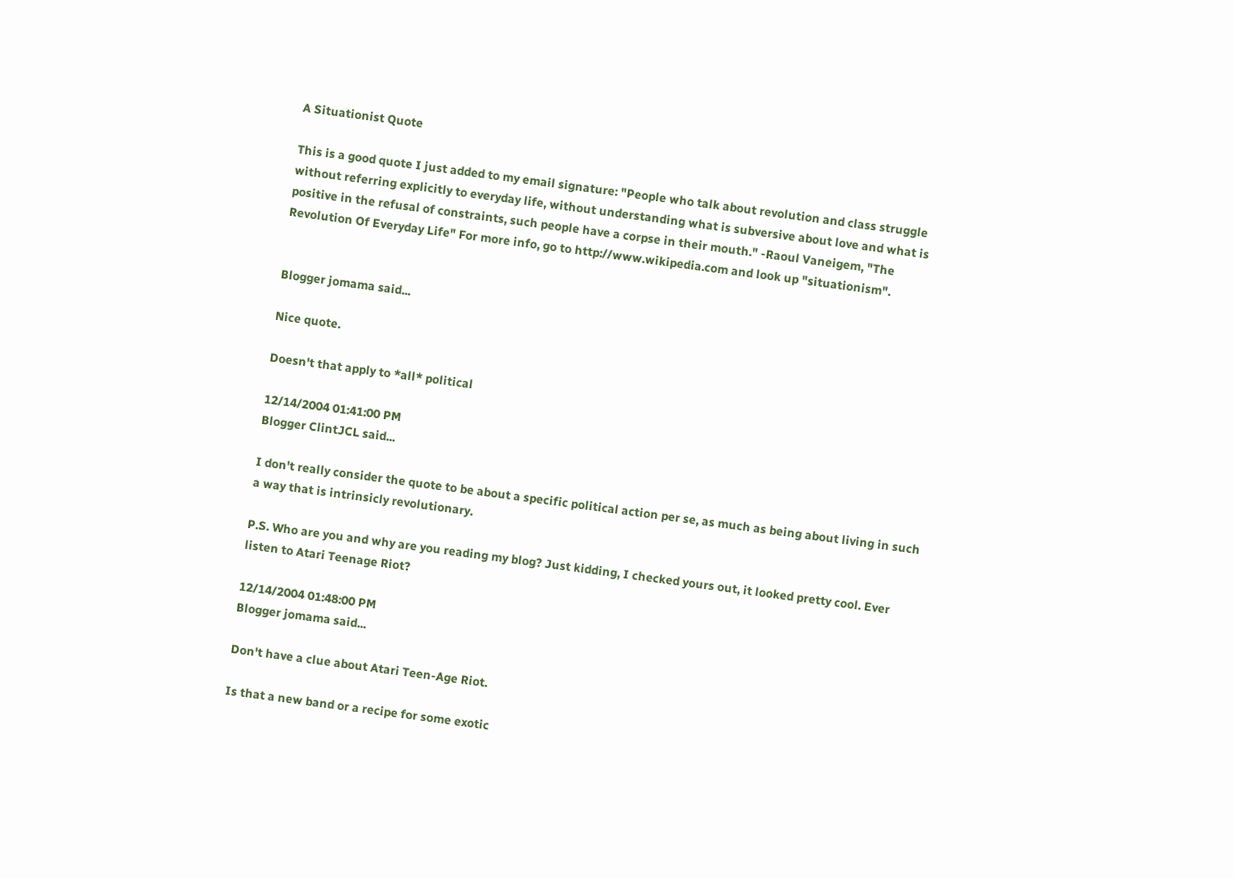A Situationist Quote

This is a good quote I just added to my email signature: "People who talk about revolution and class struggle without referring explicitly to everyday life, without understanding what is subversive about love and what is positive in the refusal of constraints, such people have a corpse in their mouth." -Raoul Vaneigem, "The Revolution Of Everyday Life" For more info, go to http://www.wikipedia.com and look up "situationism".


Blogger jomama said...

Nice quote.

Doesn't that apply to *all* political

12/14/2004 01:41:00 PM
Blogger ClintJCL said...

I don't really consider the quote to be about a specific political action per se, as much as being about living in such a way that is intrinsicly revolutionary.

P.S. Who are you and why are you reading my blog? Just kidding, I checked yours out, it looked pretty cool. Ever listen to Atari Teenage Riot?

12/14/2004 01:48:00 PM
Blogger jomama said...

Don't have a clue about Atari Teen-Age Riot.

Is that a new band or a recipe for some exotic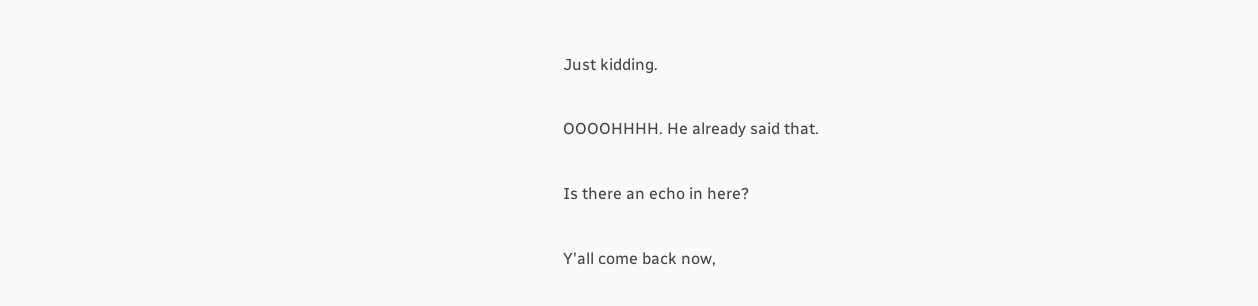Just kidding.

OOOOHHHH. He already said that.

Is there an echo in here?

Y'all come back now,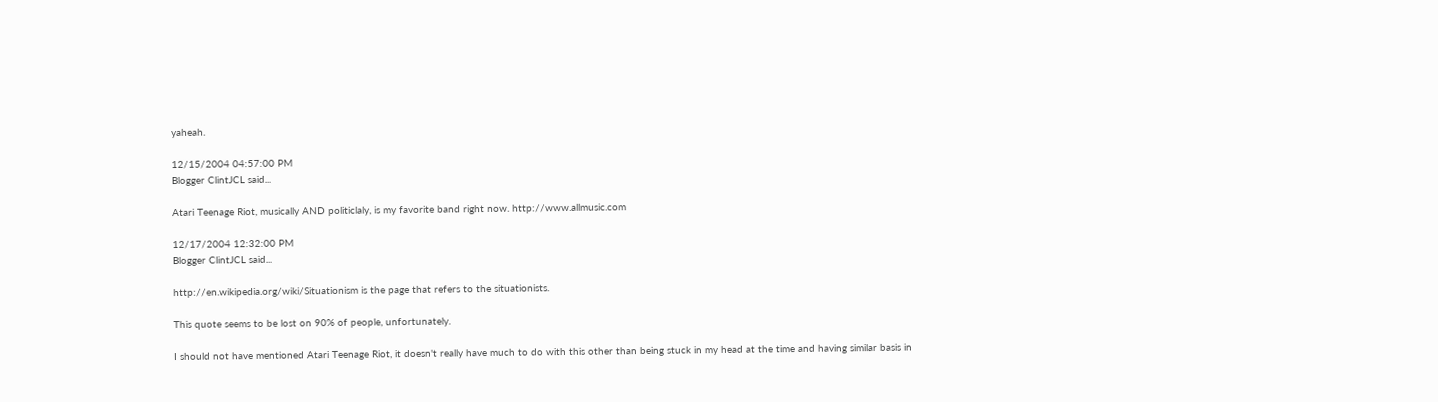yaheah.

12/15/2004 04:57:00 PM
Blogger ClintJCL said...

Atari Teenage Riot, musically AND politiclaly, is my favorite band right now. http://www.allmusic.com

12/17/2004 12:32:00 PM
Blogger ClintJCL said...

http://en.wikipedia.org/wiki/Situationism is the page that refers to the situationists.

This quote seems to be lost on 90% of people, unfortunately.

I should not have mentioned Atari Teenage Riot, it doesn't really have much to do with this other than being stuck in my head at the time and having similar basis in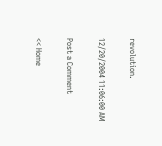revolution.

12/20/2004 11:06:00 AM

Post a Comment

<< Home